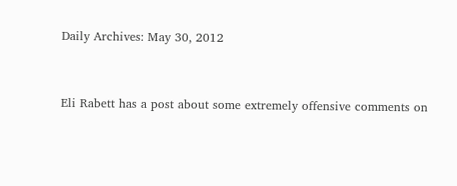Daily Archives: May 30, 2012


Eli Rabett has a post about some extremely offensive comments on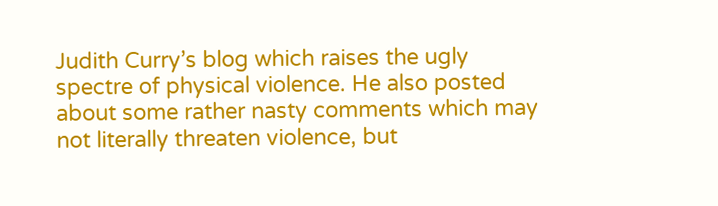Judith Curry’s blog which raises the ugly spectre of physical violence. He also posted about some rather nasty comments which may not literally threaten violence, but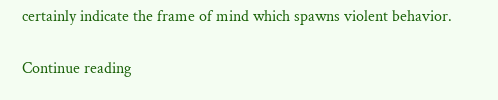certainly indicate the frame of mind which spawns violent behavior.

Continue reading